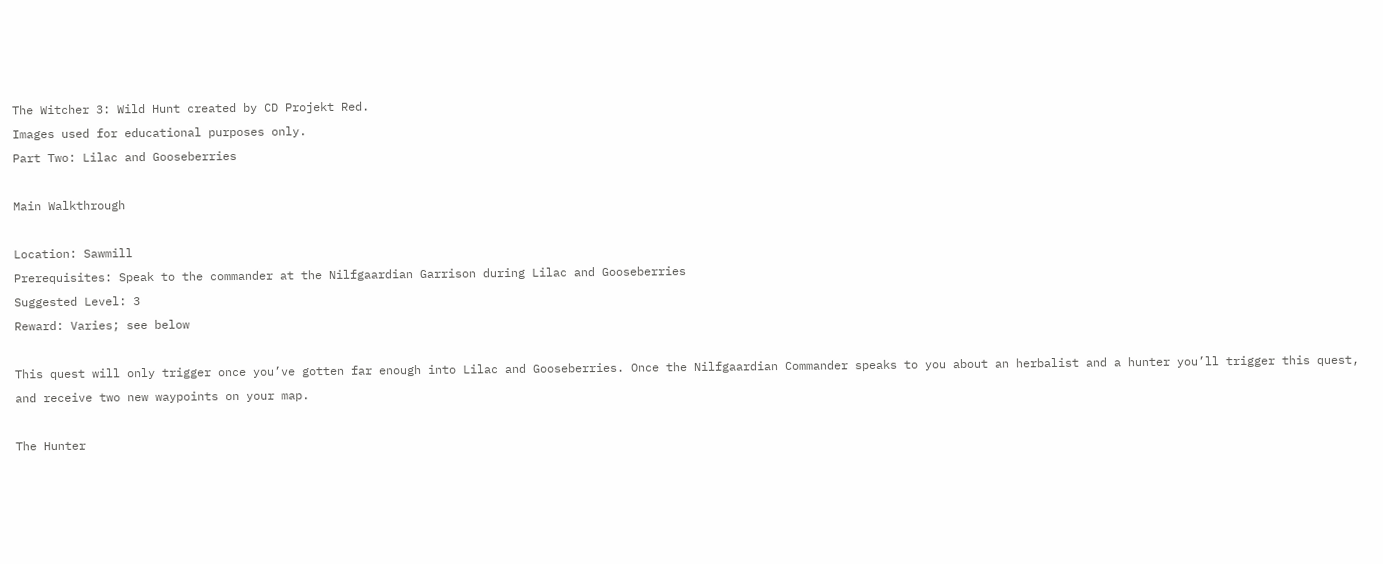The Witcher 3: Wild Hunt created by CD Projekt Red.
Images used for educational purposes only.
Part Two: Lilac and Gooseberries

Main Walkthrough

Location: Sawmill
Prerequisites: Speak to the commander at the Nilfgaardian Garrison during Lilac and Gooseberries
Suggested Level: 3
Reward: Varies; see below

This quest will only trigger once you’ve gotten far enough into Lilac and Gooseberries. Once the Nilfgaardian Commander speaks to you about an herbalist and a hunter you’ll trigger this quest, and receive two new waypoints on your map.

The Hunter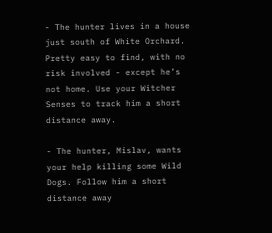- The hunter lives in a house just south of White Orchard. Pretty easy to find, with no risk involved - except he’s not home. Use your Witcher Senses to track him a short distance away.

- The hunter, Mislav, wants your help killing some Wild Dogs. Follow him a short distance away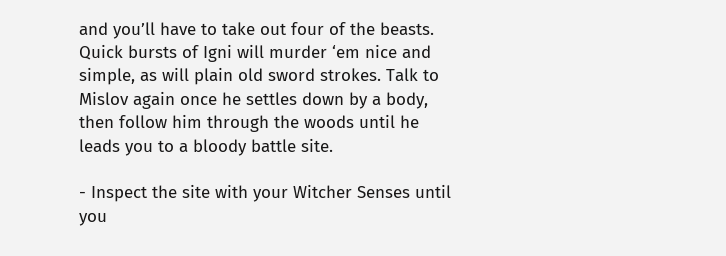and you’ll have to take out four of the beasts. Quick bursts of Igni will murder ‘em nice and simple, as will plain old sword strokes. Talk to Mislov again once he settles down by a body, then follow him through the woods until he leads you to a bloody battle site.

- Inspect the site with your Witcher Senses until you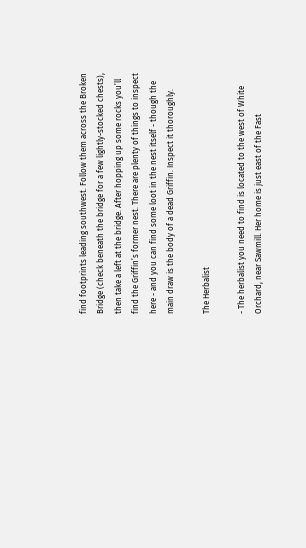find footprints leading southwest. Follow them across the Broken Bridge (check beneath the bridge for a few lightly-stocked chests), then take a left at the bridge. After hopping up some rocks you’ll find the Griffin’s former nest. There are plenty of things to inspect here - and you can find some loot in the nest itself - though the main draw is the body of a dead Griffin. Inspect it thoroughly.

The Herbalist

- The herbalist you need to find is located to the west of White Orchard, near Sawmill. Her home is just east of the Fast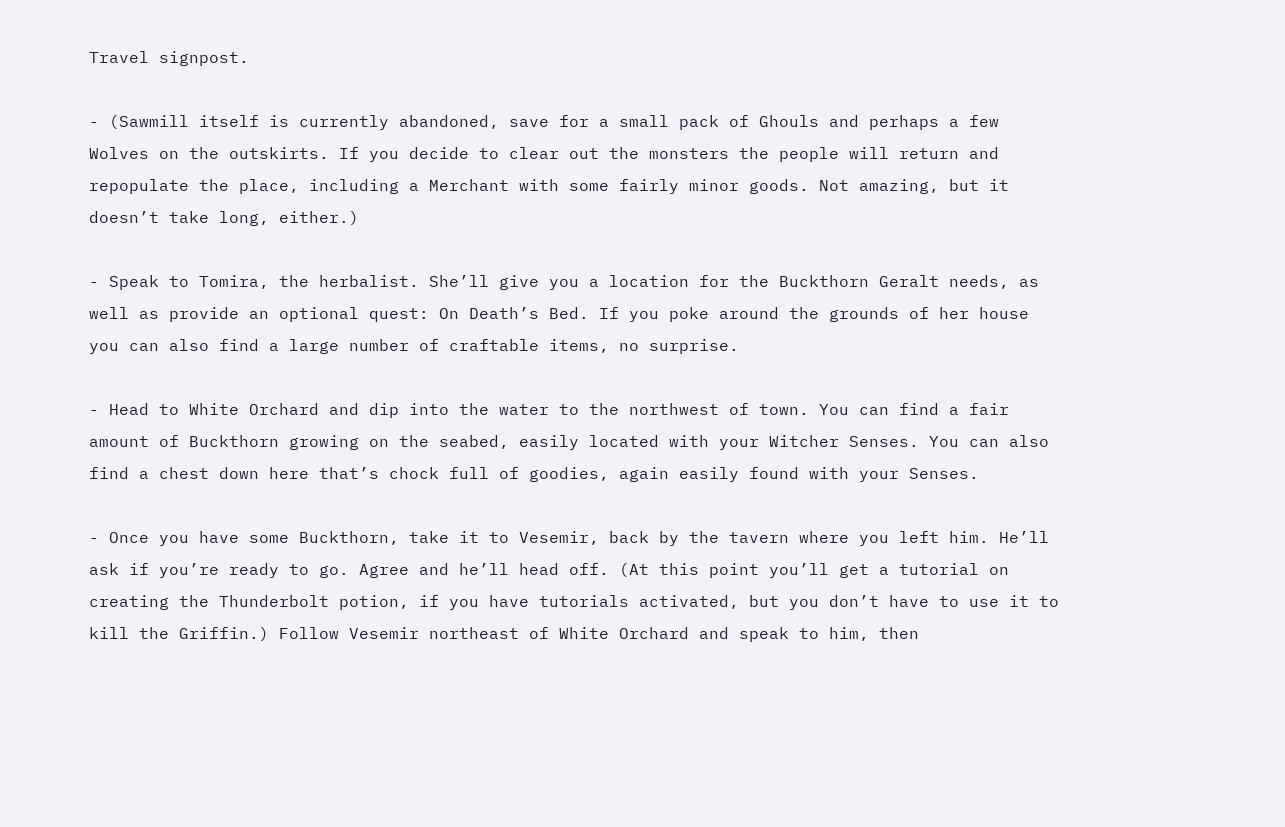Travel signpost.

- (Sawmill itself is currently abandoned, save for a small pack of Ghouls and perhaps a few Wolves on the outskirts. If you decide to clear out the monsters the people will return and repopulate the place, including a Merchant with some fairly minor goods. Not amazing, but it doesn’t take long, either.)

- Speak to Tomira, the herbalist. She’ll give you a location for the Buckthorn Geralt needs, as well as provide an optional quest: On Death’s Bed. If you poke around the grounds of her house you can also find a large number of craftable items, no surprise.

- Head to White Orchard and dip into the water to the northwest of town. You can find a fair amount of Buckthorn growing on the seabed, easily located with your Witcher Senses. You can also find a chest down here that’s chock full of goodies, again easily found with your Senses.

- Once you have some Buckthorn, take it to Vesemir, back by the tavern where you left him. He’ll ask if you’re ready to go. Agree and he’ll head off. (At this point you’ll get a tutorial on creating the Thunderbolt potion, if you have tutorials activated, but you don’t have to use it to kill the Griffin.) Follow Vesemir northeast of White Orchard and speak to him, then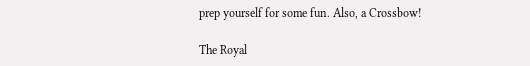prep yourself for some fun. Also, a Crossbow!

The Royal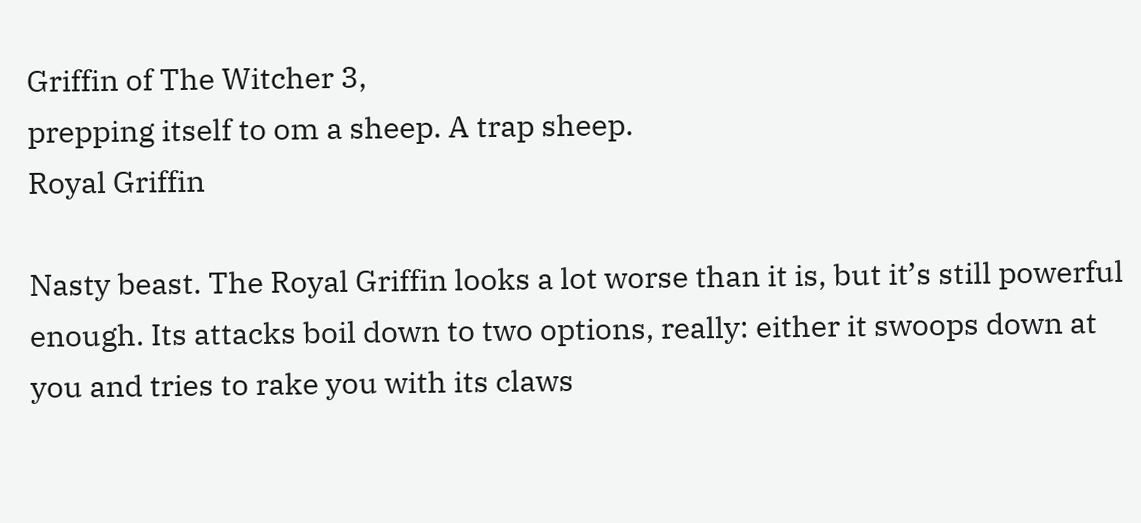Griffin of The Witcher 3,
prepping itself to om a sheep. A trap sheep.
Royal Griffin

Nasty beast. The Royal Griffin looks a lot worse than it is, but it’s still powerful enough. Its attacks boil down to two options, really: either it swoops down at you and tries to rake you with its claws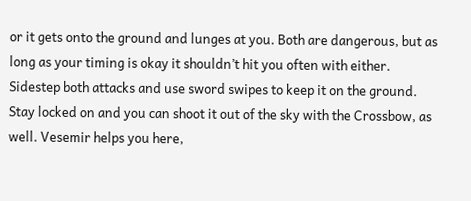or it gets onto the ground and lunges at you. Both are dangerous, but as long as your timing is okay it shouldn’t hit you often with either. Sidestep both attacks and use sword swipes to keep it on the ground. Stay locked on and you can shoot it out of the sky with the Crossbow, as well. Vesemir helps you here,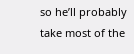so he’ll probably take most of the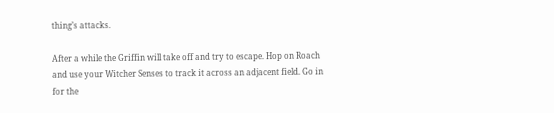thing’s attacks.

After a while the Griffin will take off and try to escape. Hop on Roach and use your Witcher Senses to track it across an adjacent field. Go in for the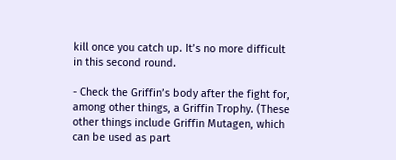kill once you catch up. It’s no more difficult in this second round.

- Check the Griffin’s body after the fight for, among other things, a Griffin Trophy. (These other things include Griffin Mutagen, which can be used as part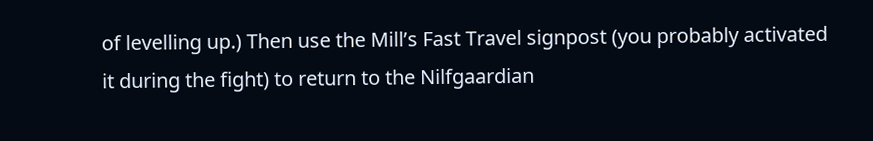of levelling up.) Then use the Mill’s Fast Travel signpost (you probably activated it during the fight) to return to the Nilfgaardian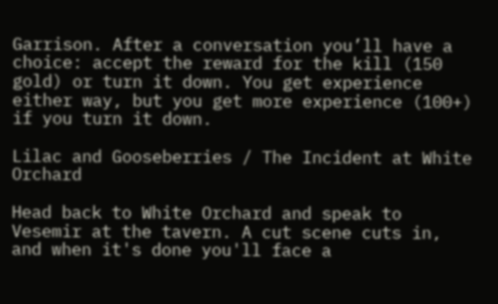Garrison. After a conversation you’ll have a choice: accept the reward for the kill (150 gold) or turn it down. You get experience either way, but you get more experience (100+) if you turn it down.

Lilac and Gooseberries / The Incident at White Orchard

Head back to White Orchard and speak to Vesemir at the tavern. A cut scene cuts in, and when it's done you'll face a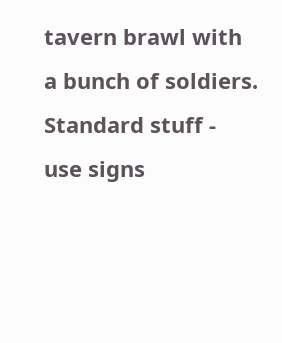tavern brawl with a bunch of soldiers. Standard stuff - use signs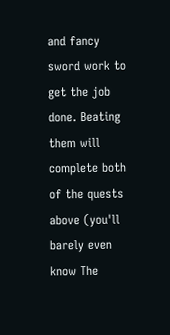and fancy sword work to get the job done. Beating them will complete both of the quests above (you'll barely even know The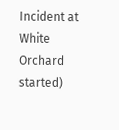Incident at White Orchard started)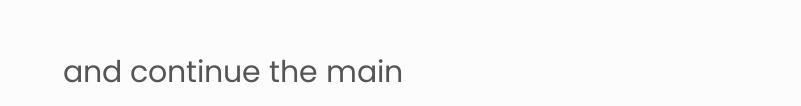and continue the main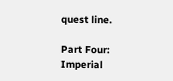quest line.

Part Four: Imperial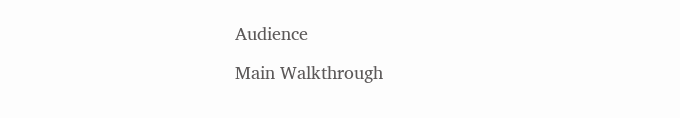Audience

Main Walkthrough